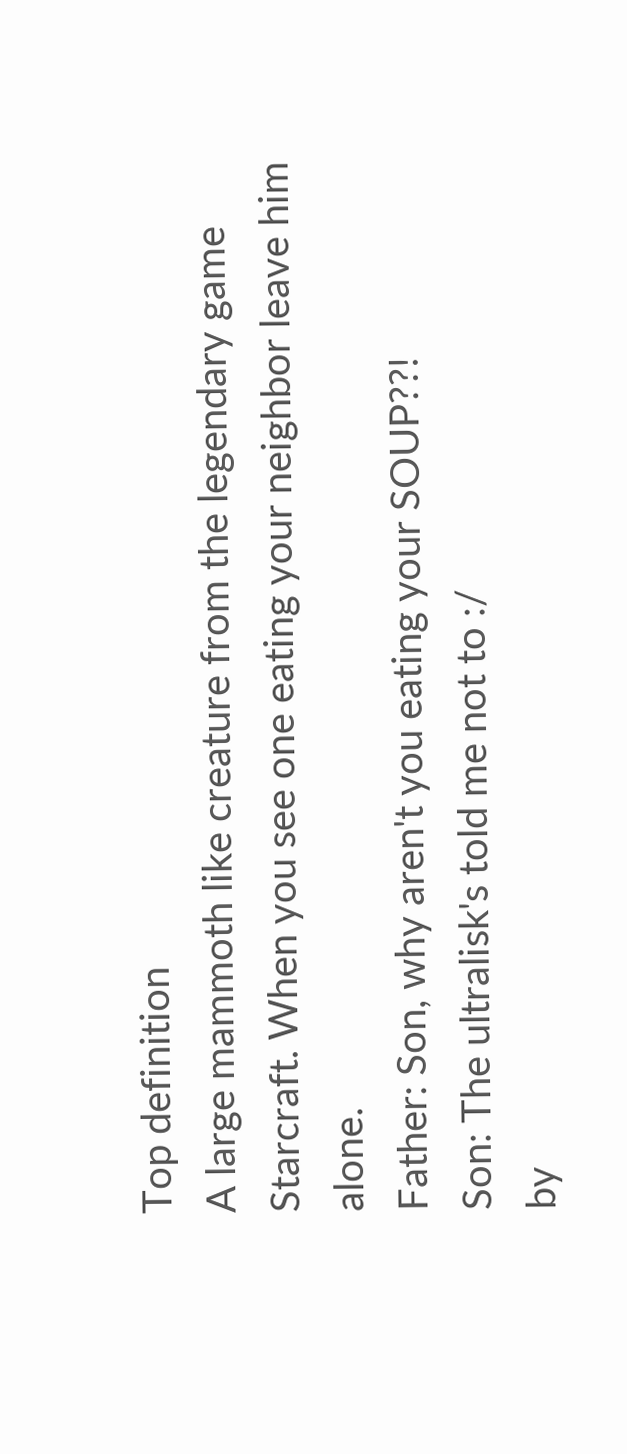Top definition
A large mammoth like creature from the legendary game Starcraft. When you see one eating your neighbor leave him alone.
Father: Son, why aren't you eating your SOUP??!
Son: The ultralisk's told me not to :/
by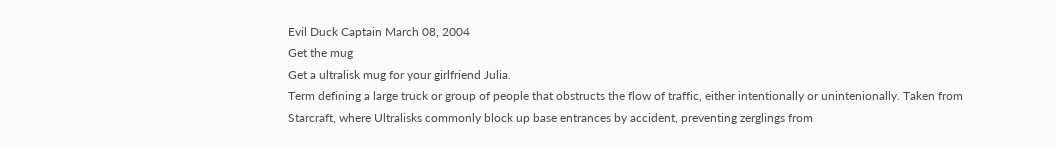Evil Duck Captain March 08, 2004
Get the mug
Get a ultralisk mug for your girlfriend Julia.
Term defining a large truck or group of people that obstructs the flow of traffic, either intentionally or unintenionally. Taken from Starcraft, where Ultralisks commonly block up base entrances by accident, preventing zerglings from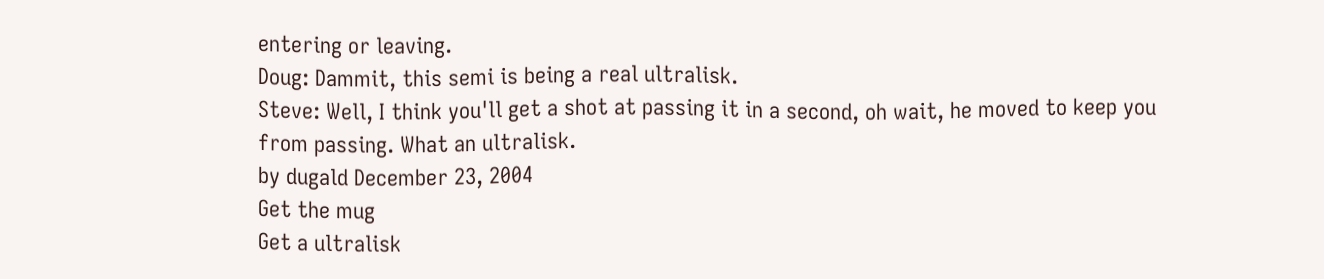entering or leaving.
Doug: Dammit, this semi is being a real ultralisk.
Steve: Well, I think you'll get a shot at passing it in a second, oh wait, he moved to keep you from passing. What an ultralisk.
by dugald December 23, 2004
Get the mug
Get a ultralisk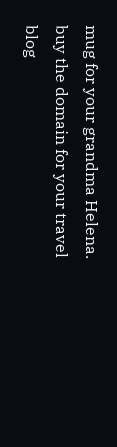mug for your grandma Helena.
buy the domain for your travel blog